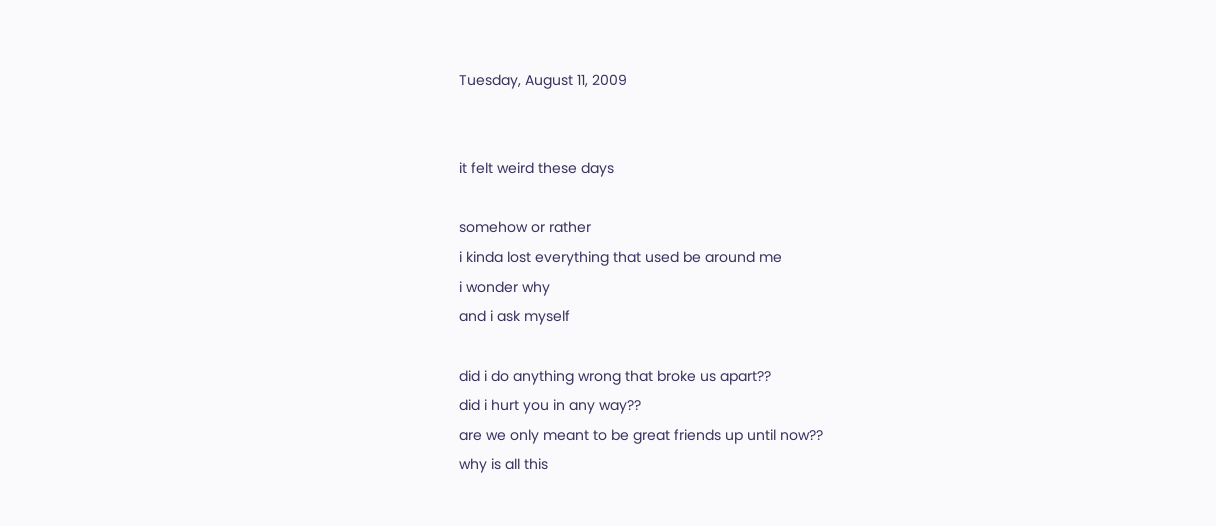Tuesday, August 11, 2009


it felt weird these days

somehow or rather
i kinda lost everything that used be around me
i wonder why
and i ask myself

did i do anything wrong that broke us apart??
did i hurt you in any way??
are we only meant to be great friends up until now??
why is all this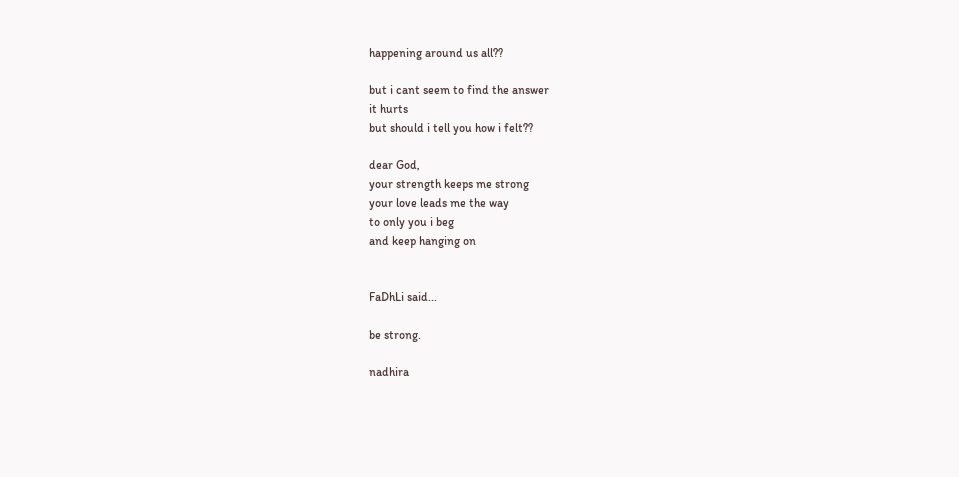happening around us all??

but i cant seem to find the answer
it hurts
but should i tell you how i felt??

dear God,
your strength keeps me strong
your love leads me the way
to only you i beg
and keep hanging on


FaDhLi said...

be strong.

nadhira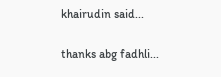khairudin said...

thanks abg fadhli...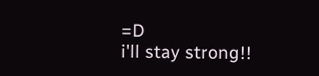=D
i'll stay strong!!